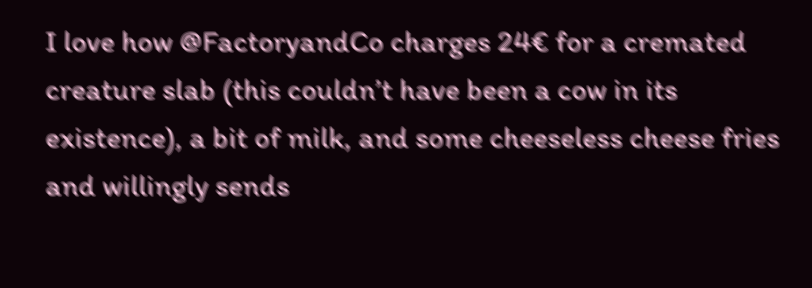I love how @FactoryandCo charges 24€ for a cremated creature slab (this couldn’t have been a cow in its existence), a bit of milk, and some cheeseless cheese fries and willingly sends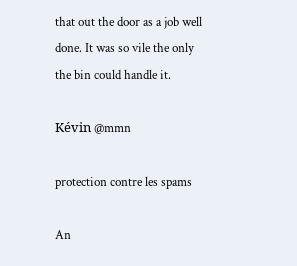that out the door as a job well done. It was so vile the only the bin could handle it.

Kévin @mmn

protection contre les spams

An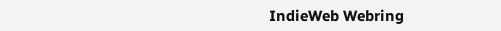IndieWeb Webring